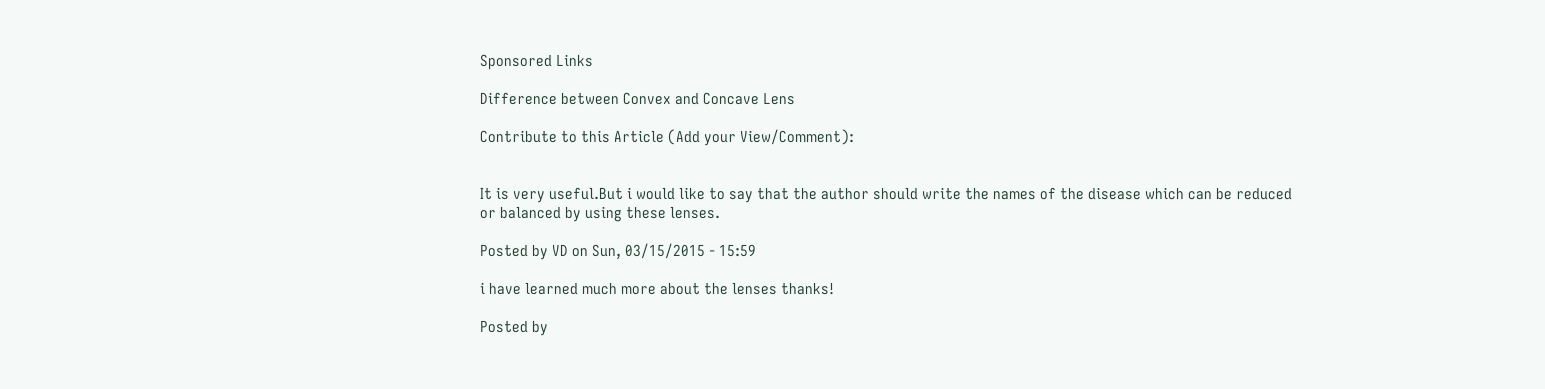Sponsored Links

Difference between Convex and Concave Lens

Contribute to this Article (Add your View/Comment):


It is very useful.But i would like to say that the author should write the names of the disease which can be reduced or balanced by using these lenses.

Posted by VD on Sun, 03/15/2015 - 15:59

i have learned much more about the lenses thanks!

Posted by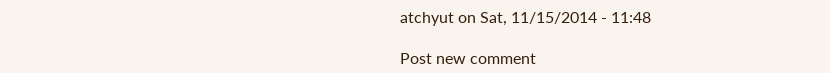atchyut on Sat, 11/15/2014 - 11:48

Post new comment